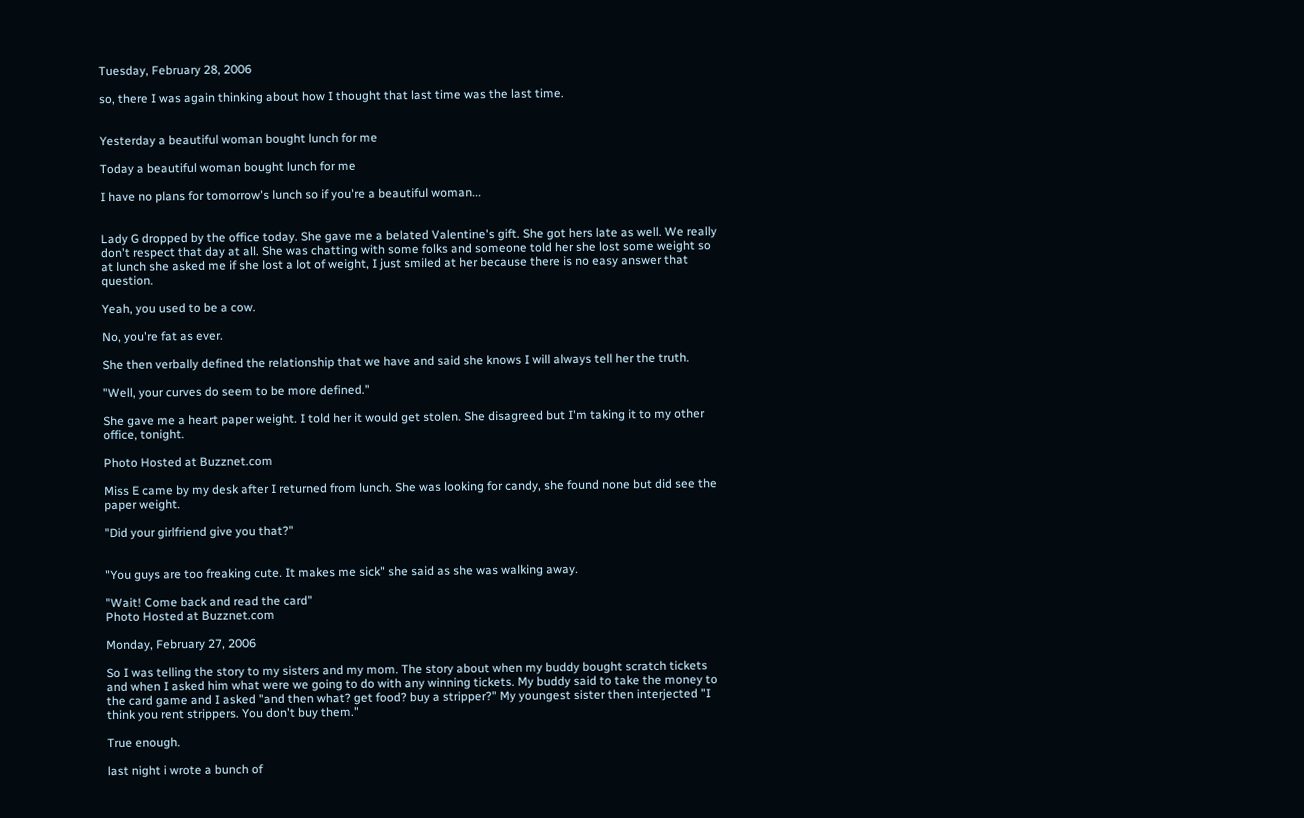Tuesday, February 28, 2006

so, there I was again thinking about how I thought that last time was the last time.


Yesterday a beautiful woman bought lunch for me

Today a beautiful woman bought lunch for me

I have no plans for tomorrow's lunch so if you're a beautiful woman...


Lady G dropped by the office today. She gave me a belated Valentine's gift. She got hers late as well. We really don't respect that day at all. She was chatting with some folks and someone told her she lost some weight so at lunch she asked me if she lost a lot of weight, I just smiled at her because there is no easy answer that question.

Yeah, you used to be a cow.

No, you're fat as ever.

She then verbally defined the relationship that we have and said she knows I will always tell her the truth.

"Well, your curves do seem to be more defined."

She gave me a heart paper weight. I told her it would get stolen. She disagreed but I'm taking it to my other office, tonight.

Photo Hosted at Buzznet.com

Miss E came by my desk after I returned from lunch. She was looking for candy, she found none but did see the paper weight.

"Did your girlfriend give you that?"


"You guys are too freaking cute. It makes me sick" she said as she was walking away.

"Wait! Come back and read the card"
Photo Hosted at Buzznet.com

Monday, February 27, 2006

So I was telling the story to my sisters and my mom. The story about when my buddy bought scratch tickets and when I asked him what were we going to do with any winning tickets. My buddy said to take the money to the card game and I asked "and then what? get food? buy a stripper?" My youngest sister then interjected "I think you rent strippers. You don't buy them."

True enough.

last night i wrote a bunch of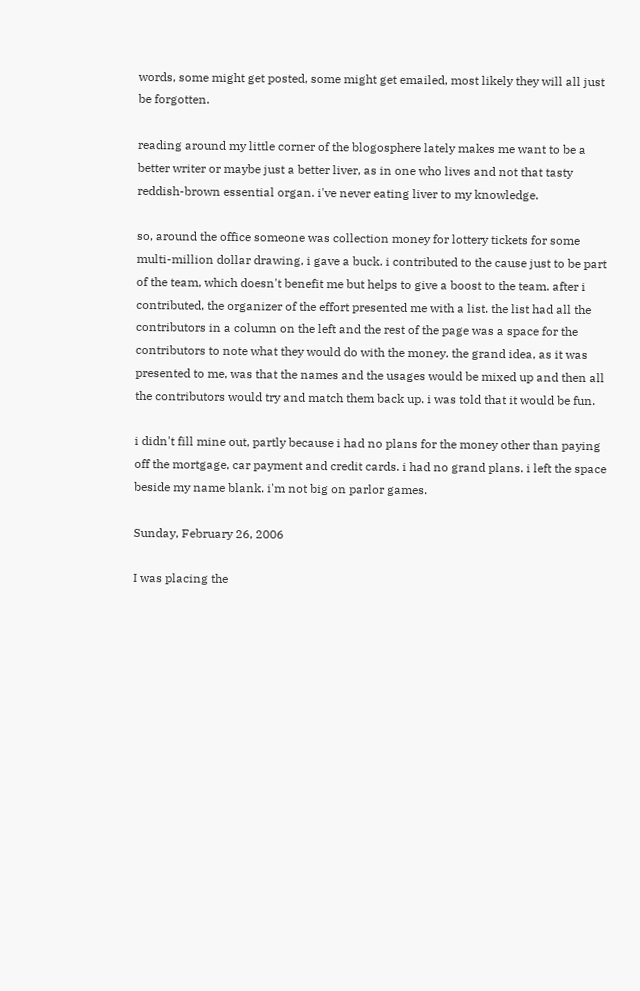words, some might get posted, some might get emailed, most likely they will all just be forgotten.

reading around my little corner of the blogosphere lately makes me want to be a better writer or maybe just a better liver, as in one who lives and not that tasty reddish-brown essential organ. i've never eating liver to my knowledge.

so, around the office someone was collection money for lottery tickets for some multi-million dollar drawing, i gave a buck. i contributed to the cause just to be part of the team, which doesn't benefit me but helps to give a boost to the team. after i contributed, the organizer of the effort presented me with a list. the list had all the contributors in a column on the left and the rest of the page was a space for the contributors to note what they would do with the money. the grand idea, as it was presented to me, was that the names and the usages would be mixed up and then all the contributors would try and match them back up. i was told that it would be fun.

i didn't fill mine out, partly because i had no plans for the money other than paying off the mortgage, car payment and credit cards. i had no grand plans. i left the space beside my name blank. i'm not big on parlor games.

Sunday, February 26, 2006

I was placing the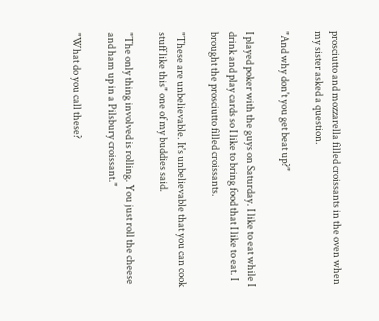prosciutto and mozzarella filled croissants in the oven when my sister asked a question.

"And why don't you get beat up?"

I played poker with the guys on Saturday. I like to eat while I drink and play cards so I like to bring food that I like to eat. I brought the prosciutto filled croissants.

"These are unbelievable. It's unbelievable that you can cook stuff like this" one of my buddies said.

"The only thing involved is rolling. You just roll the cheese and ham up in a Pilsbury croissant."

"What do you call these?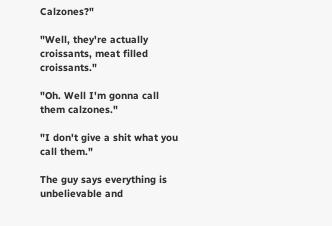Calzones?"

"Well, they're actually croissants, meat filled croissants."

"Oh. Well I'm gonna call them calzones."

"I don't give a shit what you call them."

The guy says everything is unbelievable and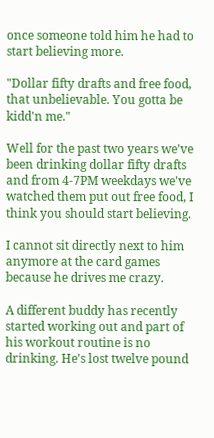once someone told him he had to start believing more.

"Dollar fifty drafts and free food, that unbelievable. You gotta be kidd'n me."

Well for the past two years we've been drinking dollar fifty drafts and from 4-7PM weekdays we've watched them put out free food, I think you should start believing.

I cannot sit directly next to him anymore at the card games because he drives me crazy.

A different buddy has recently started working out and part of his workout routine is no drinking. He's lost twelve pound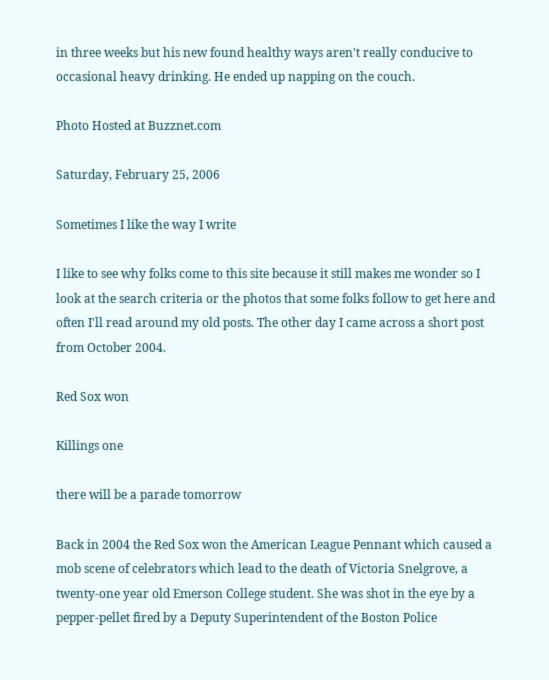in three weeks but his new found healthy ways aren't really conducive to occasional heavy drinking. He ended up napping on the couch.

Photo Hosted at Buzznet.com

Saturday, February 25, 2006

Sometimes I like the way I write

I like to see why folks come to this site because it still makes me wonder so I look at the search criteria or the photos that some folks follow to get here and often I'll read around my old posts. The other day I came across a short post from October 2004.

Red Sox won

Killings one

there will be a parade tomorrow

Back in 2004 the Red Sox won the American League Pennant which caused a mob scene of celebrators which lead to the death of Victoria Snelgrove, a twenty-one year old Emerson College student. She was shot in the eye by a pepper-pellet fired by a Deputy Superintendent of the Boston Police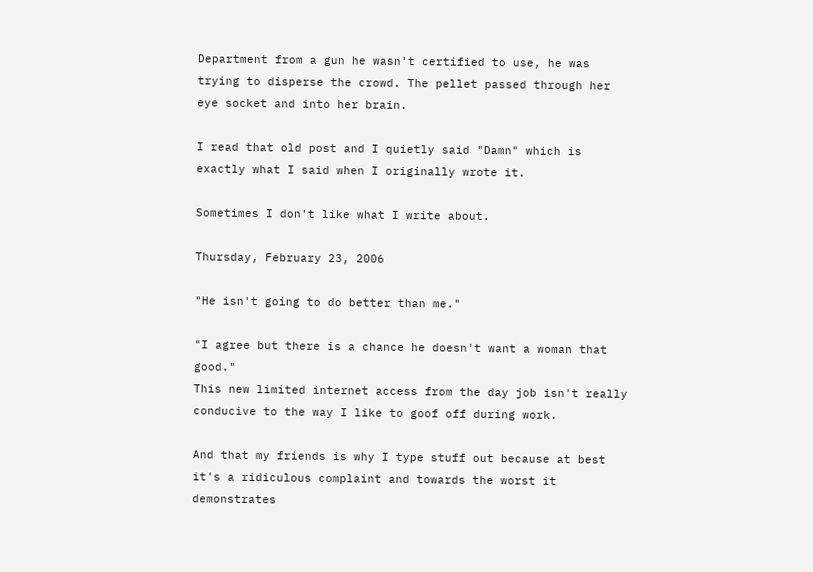Department from a gun he wasn't certified to use, he was trying to disperse the crowd. The pellet passed through her eye socket and into her brain.

I read that old post and I quietly said "Damn" which is exactly what I said when I originally wrote it.

Sometimes I don't like what I write about.

Thursday, February 23, 2006

"He isn't going to do better than me."

"I agree but there is a chance he doesn't want a woman that good."
This new limited internet access from the day job isn't really conducive to the way I like to goof off during work.

And that my friends is why I type stuff out because at best it's a ridiculous complaint and towards the worst it demonstrates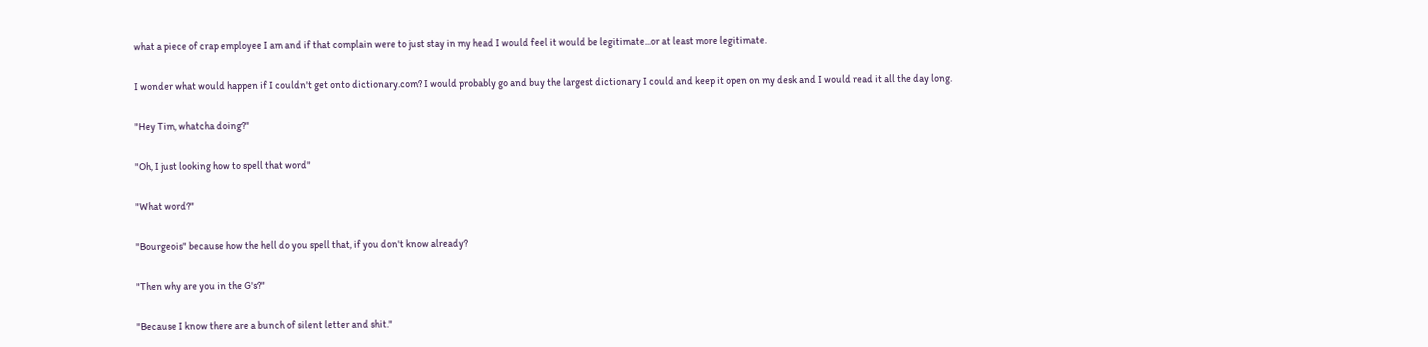what a piece of crap employee I am and if that complain were to just stay in my head I would feel it would be legitimate...or at least more legitimate.

I wonder what would happen if I couldn't get onto dictionary.com? I would probably go and buy the largest dictionary I could and keep it open on my desk and I would read it all the day long.

"Hey Tim, whatcha doing?"

"Oh, I just looking how to spell that word"

"What word?"

"Bourgeois" because how the hell do you spell that, if you don't know already?

"Then why are you in the G's?"

"Because I know there are a bunch of silent letter and shit."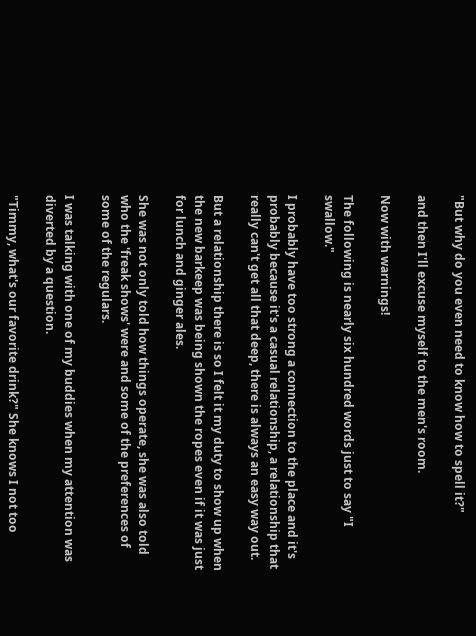"But why do you even need to know how to spell it?"

and then I'll excuse myself to the men's room.

Now with warnings!

The following is nearly six hundred words just to say "I swallow."

I probably have too strong a connection to the place and it's probably because it's a casual relationship, a relationship that really can't get all that deep, there is always an easy way out.

But a relationship there is so I felt it my duty to show up when the new barkeep was being shown the ropes even if it was just for lunch and ginger ales.

She was not only told how things operate, she was also told who the 'freak shows' were and some of the preferences of some of the regulars.

I was talking with one of my buddies when my attention was diverted by a question.

"Timmy, what's our favorite drink?" She knows I not too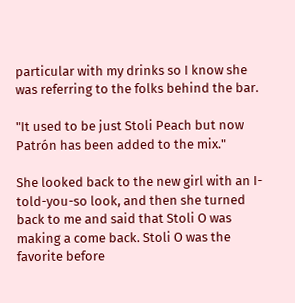particular with my drinks so I know she was referring to the folks behind the bar.

"It used to be just Stoli Peach but now Patrón has been added to the mix."

She looked back to the new girl with an I-told-you-so look, and then she turned back to me and said that Stoli O was making a come back. Stoli O was the favorite before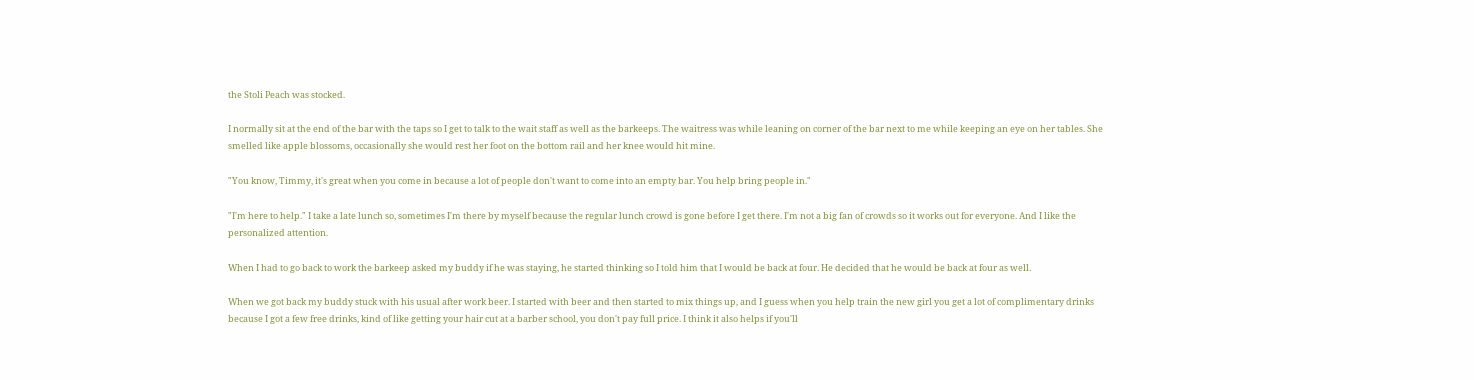the Stoli Peach was stocked.

I normally sit at the end of the bar with the taps so I get to talk to the wait staff as well as the barkeeps. The waitress was while leaning on corner of the bar next to me while keeping an eye on her tables. She smelled like apple blossoms, occasionally she would rest her foot on the bottom rail and her knee would hit mine.

"You know, Timmy, it's great when you come in because a lot of people don't want to come into an empty bar. You help bring people in."

"I'm here to help." I take a late lunch so, sometimes I'm there by myself because the regular lunch crowd is gone before I get there. I'm not a big fan of crowds so it works out for everyone. And I like the personalized attention.

When I had to go back to work the barkeep asked my buddy if he was staying, he started thinking so I told him that I would be back at four. He decided that he would be back at four as well.

When we got back my buddy stuck with his usual after work beer. I started with beer and then started to mix things up, and I guess when you help train the new girl you get a lot of complimentary drinks because I got a few free drinks, kind of like getting your hair cut at a barber school, you don't pay full price. I think it also helps if you'll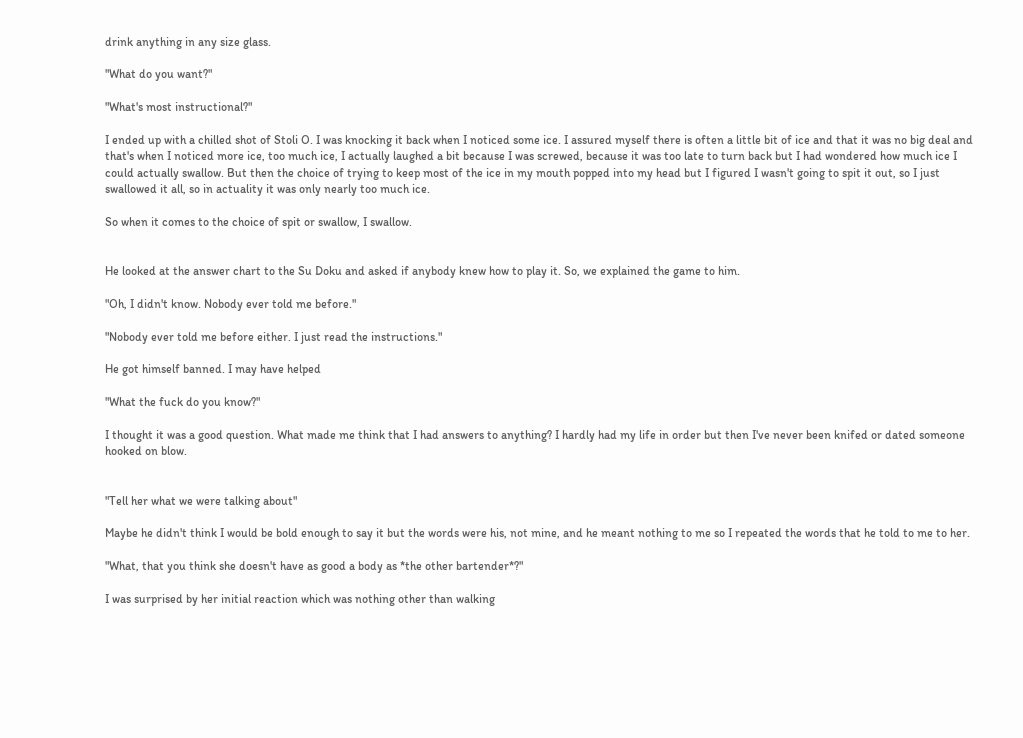drink anything in any size glass.

"What do you want?"

"What's most instructional?"

I ended up with a chilled shot of Stoli O. I was knocking it back when I noticed some ice. I assured myself there is often a little bit of ice and that it was no big deal and that's when I noticed more ice, too much ice, I actually laughed a bit because I was screwed, because it was too late to turn back but I had wondered how much ice I could actually swallow. But then the choice of trying to keep most of the ice in my mouth popped into my head but I figured I wasn't going to spit it out, so I just swallowed it all, so in actuality it was only nearly too much ice.

So when it comes to the choice of spit or swallow, I swallow.


He looked at the answer chart to the Su Doku and asked if anybody knew how to play it. So, we explained the game to him.

"Oh, I didn't know. Nobody ever told me before."

"Nobody ever told me before either. I just read the instructions."

He got himself banned. I may have helped

"What the fuck do you know?"

I thought it was a good question. What made me think that I had answers to anything? I hardly had my life in order but then I've never been knifed or dated someone hooked on blow.


"Tell her what we were talking about"

Maybe he didn't think I would be bold enough to say it but the words were his, not mine, and he meant nothing to me so I repeated the words that he told to me to her.

"What, that you think she doesn't have as good a body as *the other bartender*?"

I was surprised by her initial reaction which was nothing other than walking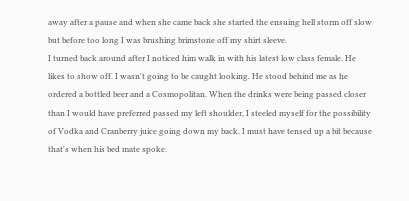away after a pause and when she came back she started the ensuing hell storm off slow but before too long I was brushing brimstone off my shirt sleeve.
I turned back around after I noticed him walk in with his latest low class female. He likes to show off. I wasn't going to be caught looking. He stood behind me as he ordered a bottled beer and a Cosmopolitan. When the drinks were being passed closer than I would have preferred passed my left shoulder, I steeled myself for the possibility of Vodka and Cranberry juice going down my back. I must have tensed up a bit because that's when his bed mate spoke.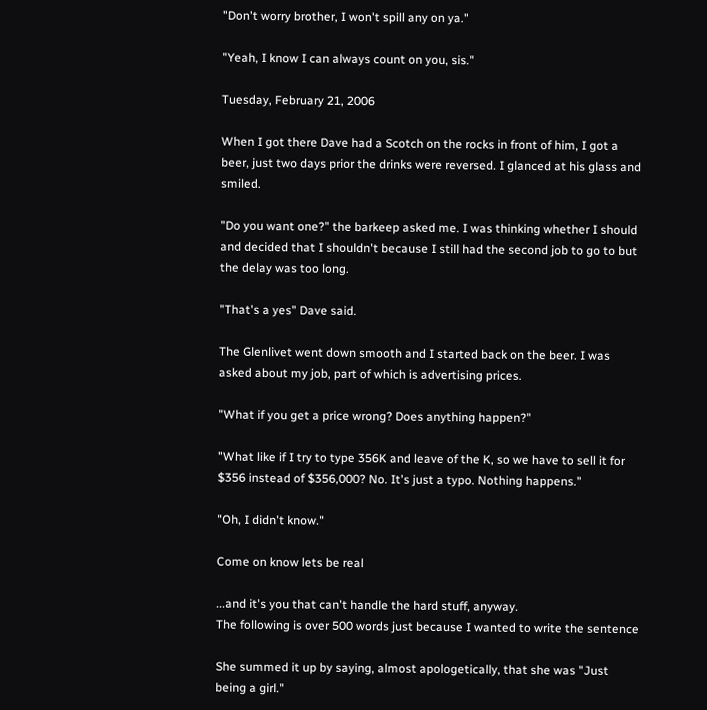"Don't worry brother, I won't spill any on ya."

"Yeah, I know I can always count on you, sis."

Tuesday, February 21, 2006

When I got there Dave had a Scotch on the rocks in front of him, I got a beer, just two days prior the drinks were reversed. I glanced at his glass and smiled.

"Do you want one?" the barkeep asked me. I was thinking whether I should and decided that I shouldn't because I still had the second job to go to but the delay was too long.

"That's a yes" Dave said.

The Glenlivet went down smooth and I started back on the beer. I was asked about my job, part of which is advertising prices.

"What if you get a price wrong? Does anything happen?"

"What like if I try to type 356K and leave of the K, so we have to sell it for $356 instead of $356,000? No. It's just a typo. Nothing happens."

"Oh, I didn't know."

Come on know lets be real

...and it's you that can't handle the hard stuff, anyway.
The following is over 500 words just because I wanted to write the sentence

She summed it up by saying, almost apologetically, that she was "Just being a girl."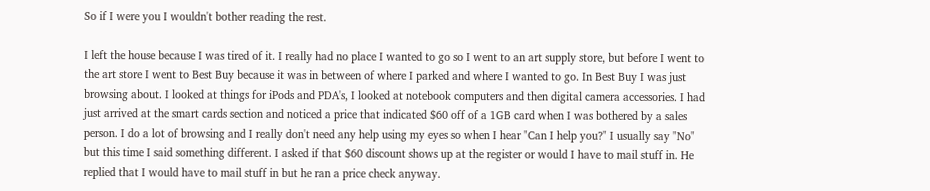So if I were you I wouldn't bother reading the rest.

I left the house because I was tired of it. I really had no place I wanted to go so I went to an art supply store, but before I went to the art store I went to Best Buy because it was in between of where I parked and where I wanted to go. In Best Buy I was just browsing about. I looked at things for iPods and PDA's, I looked at notebook computers and then digital camera accessories. I had just arrived at the smart cards section and noticed a price that indicated $60 off of a 1GB card when I was bothered by a sales person. I do a lot of browsing and I really don't need any help using my eyes so when I hear "Can I help you?" I usually say "No" but this time I said something different. I asked if that $60 discount shows up at the register or would I have to mail stuff in. He replied that I would have to mail stuff in but he ran a price check anyway.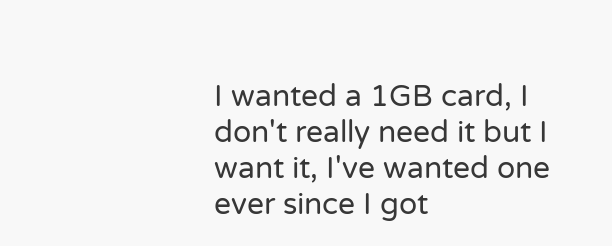I wanted a 1GB card, I don't really need it but I want it, I've wanted one ever since I got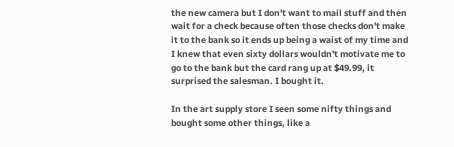the new camera but I don't want to mail stuff and then wait for a check because often those checks don't make it to the bank so it ends up being a waist of my time and I knew that even sixty dollars wouldn't motivate me to go to the bank but the card rang up at $49.99, it surprised the salesman. I bought it.

In the art supply store I seen some nifty things and bought some other things, like a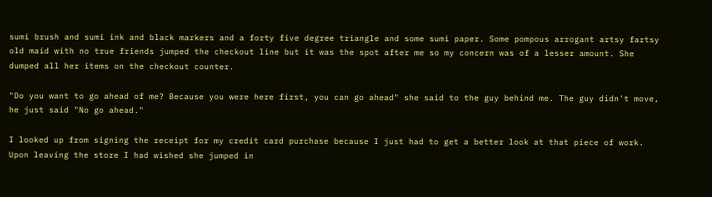sumi brush and sumi ink and black markers and a forty five degree triangle and some sumi paper. Some pompous arrogant artsy fartsy old maid with no true friends jumped the checkout line but it was the spot after me so my concern was of a lesser amount. She dumped all her items on the checkout counter.

"Do you want to go ahead of me? Because you were here first, you can go ahead" she said to the guy behind me. The guy didn't move, he just said "No go ahead."

I looked up from signing the receipt for my credit card purchase because I just had to get a better look at that piece of work. Upon leaving the store I had wished she jumped in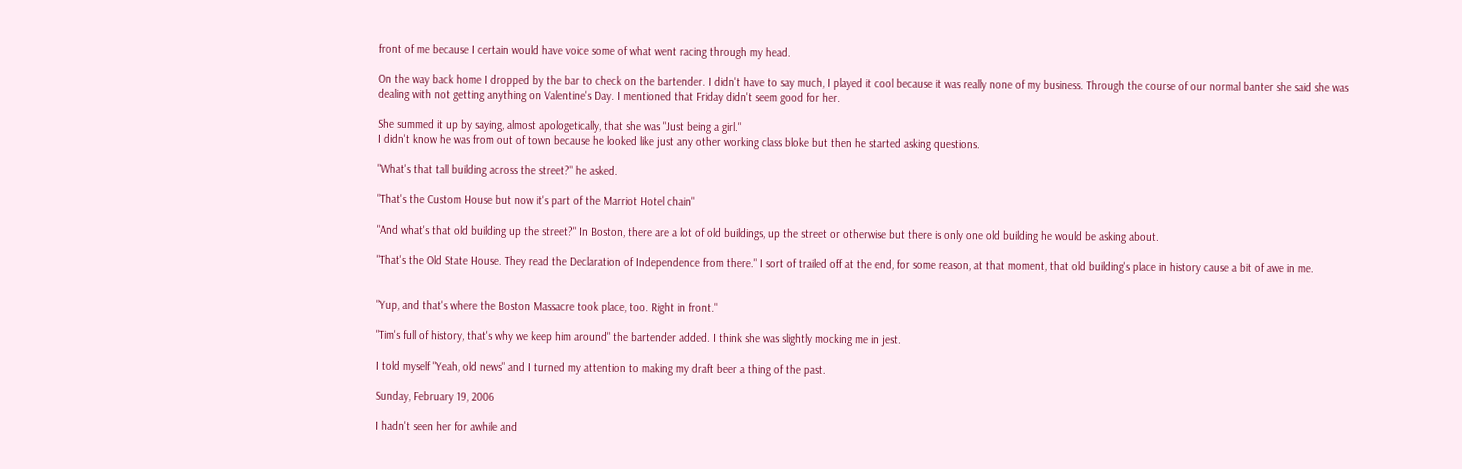front of me because I certain would have voice some of what went racing through my head.

On the way back home I dropped by the bar to check on the bartender. I didn't have to say much, I played it cool because it was really none of my business. Through the course of our normal banter she said she was dealing with not getting anything on Valentine's Day. I mentioned that Friday didn't seem good for her.

She summed it up by saying, almost apologetically, that she was "Just being a girl."
I didn't know he was from out of town because he looked like just any other working class bloke but then he started asking questions.

"What's that tall building across the street?" he asked.

"That's the Custom House but now it's part of the Marriot Hotel chain"

"And what's that old building up the street?" In Boston, there are a lot of old buildings, up the street or otherwise but there is only one old building he would be asking about.

"That's the Old State House. They read the Declaration of Independence from there." I sort of trailed off at the end, for some reason, at that moment, that old building's place in history cause a bit of awe in me.


"Yup, and that's where the Boston Massacre took place, too. Right in front."

"Tim's full of history, that's why we keep him around" the bartender added. I think she was slightly mocking me in jest.

I told myself "Yeah, old news" and I turned my attention to making my draft beer a thing of the past.

Sunday, February 19, 2006

I hadn't seen her for awhile and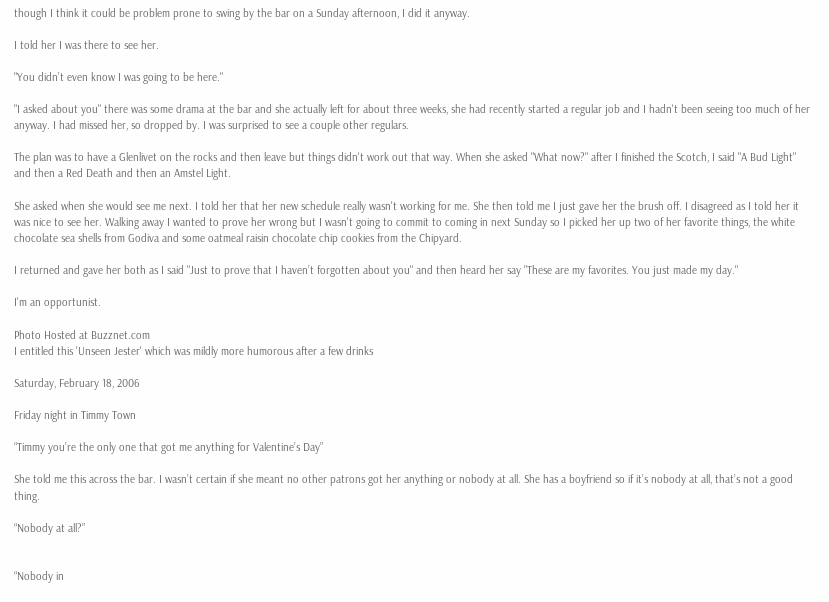though I think it could be problem prone to swing by the bar on a Sunday afternoon, I did it anyway.

I told her I was there to see her.

"You didn’t even know I was going to be here."

"I asked about you" there was some drama at the bar and she actually left for about three weeks, she had recently started a regular job and I hadn't been seeing too much of her anyway. I had missed her, so dropped by. I was surprised to see a couple other regulars.

The plan was to have a Glenlivet on the rocks and then leave but things didn't work out that way. When she asked "What now?" after I finished the Scotch, I said "A Bud Light" and then a Red Death and then an Amstel Light.

She asked when she would see me next. I told her that her new schedule really wasn't working for me. She then told me I just gave her the brush off. I disagreed as I told her it was nice to see her. Walking away I wanted to prove her wrong but I wasn't going to commit to coming in next Sunday so I picked her up two of her favorite things, the white chocolate sea shells from Godiva and some oatmeal raisin chocolate chip cookies from the Chipyard.

I returned and gave her both as I said "Just to prove that I haven’t forgotten about you" and then heard her say "These are my favorites. You just made my day."

I'm an opportunist.

Photo Hosted at Buzznet.com
I entitled this 'Unseen Jester' which was mildly more humorous after a few drinks

Saturday, February 18, 2006

Friday night in Timmy Town

“Timmy you’re the only one that got me anything for Valentine’s Day”

She told me this across the bar. I wasn’t certain if she meant no other patrons got her anything or nobody at all. She has a boyfriend so if it’s nobody at all, that’s not a good thing.

“Nobody at all?”


“Nobody in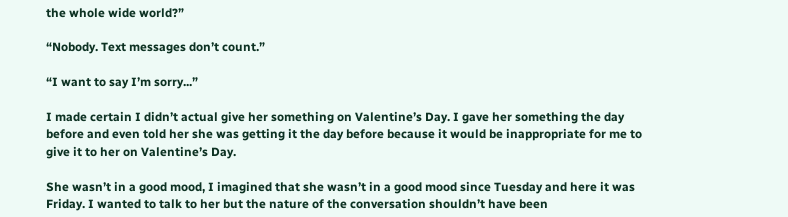the whole wide world?”

“Nobody. Text messages don’t count.”

“I want to say I’m sorry...”

I made certain I didn’t actual give her something on Valentine’s Day. I gave her something the day before and even told her she was getting it the day before because it would be inappropriate for me to give it to her on Valentine’s Day.

She wasn’t in a good mood, I imagined that she wasn’t in a good mood since Tuesday and here it was Friday. I wanted to talk to her but the nature of the conversation shouldn’t have been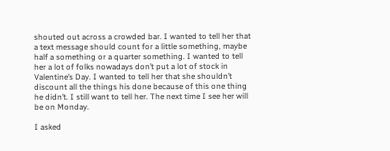shouted out across a crowded bar. I wanted to tell her that a text message should count for a little something, maybe half a something or a quarter something. I wanted to tell her a lot of folks nowadays don’t put a lot of stock in Valentine’s Day. I wanted to tell her that she shouldn’t discount all the things his done because of this one thing he didn’t. I still want to tell her. The next time I see her will be on Monday.

I asked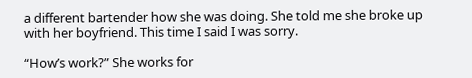a different bartender how she was doing. She told me she broke up with her boyfriend. This time I said I was sorry.

“How’s work?” She works for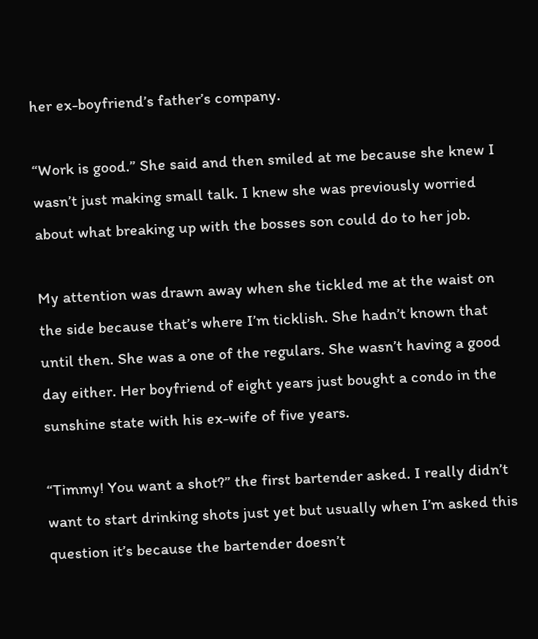her ex-boyfriend’s father’s company.

“Work is good.” She said and then smiled at me because she knew I wasn’t just making small talk. I knew she was previously worried about what breaking up with the bosses son could do to her job.

My attention was drawn away when she tickled me at the waist on the side because that’s where I’m ticklish. She hadn’t known that until then. She was a one of the regulars. She wasn’t having a good day either. Her boyfriend of eight years just bought a condo in the sunshine state with his ex-wife of five years.

“Timmy! You want a shot?” the first bartender asked. I really didn’t want to start drinking shots just yet but usually when I’m asked this question it’s because the bartender doesn’t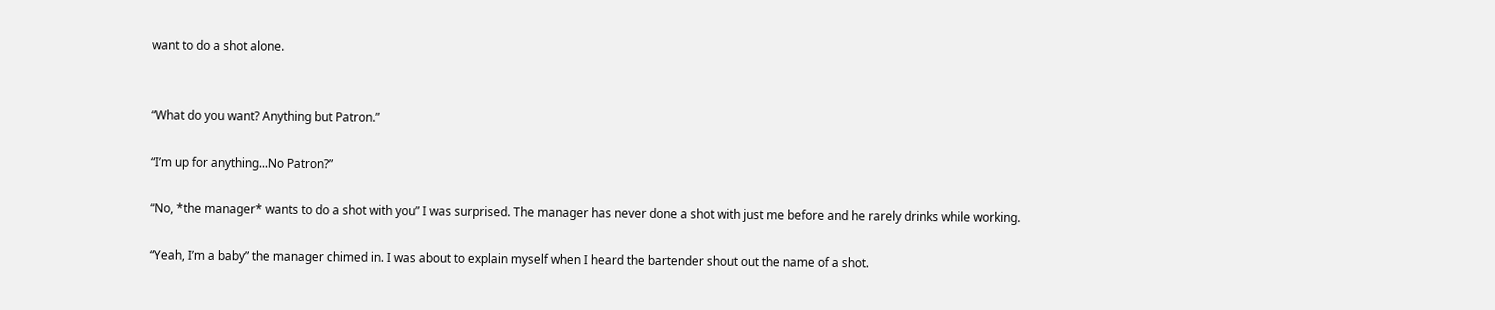want to do a shot alone.


“What do you want? Anything but Patron.”

“I’m up for anything...No Patron?”

“No, *the manager* wants to do a shot with you” I was surprised. The manager has never done a shot with just me before and he rarely drinks while working.

“Yeah, I’m a baby” the manager chimed in. I was about to explain myself when I heard the bartender shout out the name of a shot.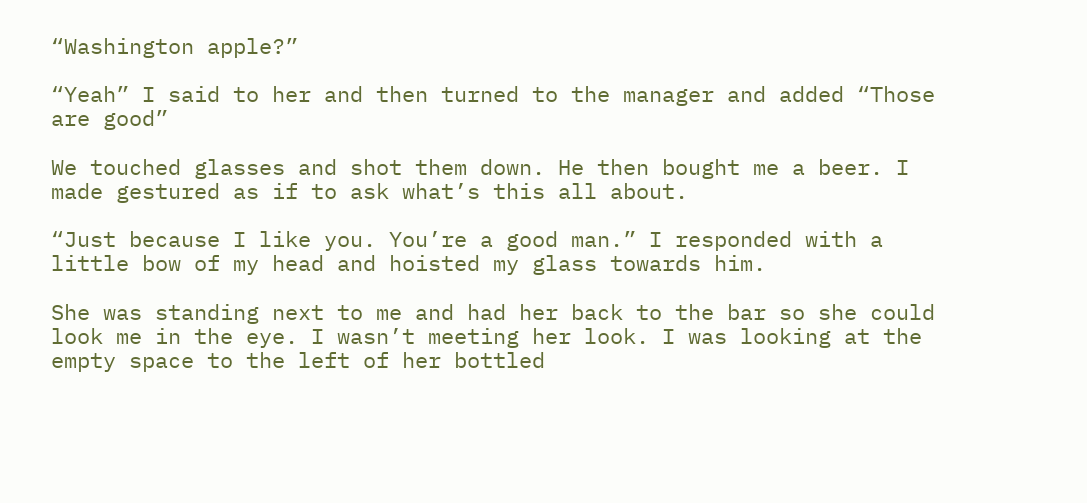“Washington apple?”

“Yeah” I said to her and then turned to the manager and added “Those are good”

We touched glasses and shot them down. He then bought me a beer. I made gestured as if to ask what’s this all about.

“Just because I like you. You’re a good man.” I responded with a little bow of my head and hoisted my glass towards him.

She was standing next to me and had her back to the bar so she could look me in the eye. I wasn’t meeting her look. I was looking at the empty space to the left of her bottled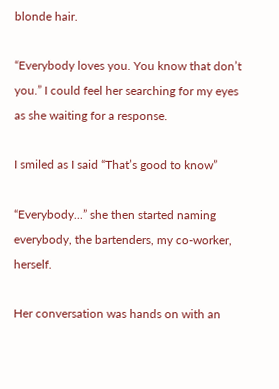blonde hair.

“Everybody loves you. You know that don’t you.” I could feel her searching for my eyes as she waiting for a response.

I smiled as I said “That’s good to know”

“Everybody...” she then started naming everybody, the bartenders, my co-worker, herself.

Her conversation was hands on with an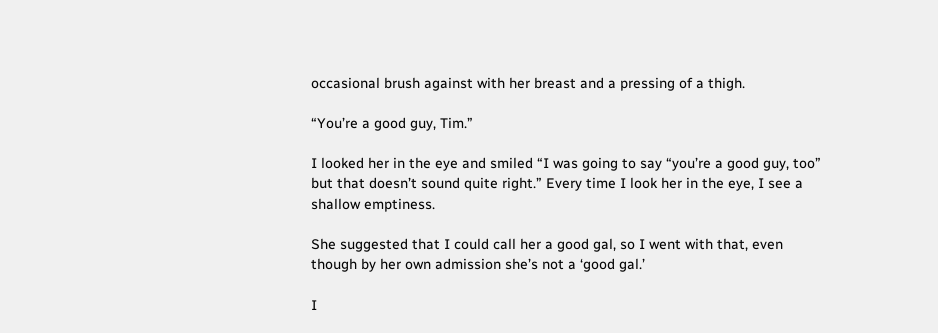occasional brush against with her breast and a pressing of a thigh.

“You’re a good guy, Tim.”

I looked her in the eye and smiled “I was going to say “you’re a good guy, too” but that doesn’t sound quite right.” Every time I look her in the eye, I see a shallow emptiness.

She suggested that I could call her a good gal, so I went with that, even though by her own admission she’s not a ‘good gal.’

I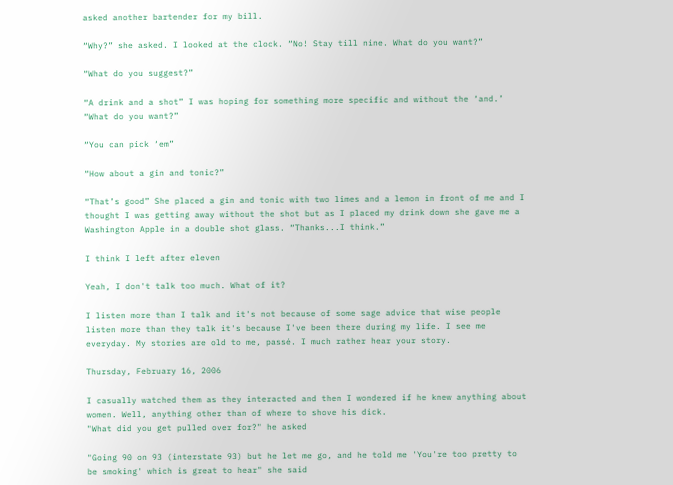asked another bartender for my bill.

“Why?” she asked. I looked at the clock. “No! Stay till nine. What do you want?”

“What do you suggest?”

“A drink and a shot” I was hoping for something more specific and without the ‘and.’ “What do you want?”

“You can pick ‘em”

“How about a gin and tonic?”

“That’s good” She placed a gin and tonic with two limes and a lemon in front of me and I thought I was getting away without the shot but as I placed my drink down she gave me a Washington Apple in a double shot glass. “Thanks...I think.”

I think I left after eleven

Yeah, I don't talk too much. What of it?

I listen more than I talk and it's not because of some sage advice that wise people listen more than they talk it's because I've been there during my life. I see me everyday. My stories are old to me, passé. I much rather hear your story.

Thursday, February 16, 2006

I casually watched them as they interacted and then I wondered if he knew anything about women. Well, anything other than of where to shove his dick.
"What did you get pulled over for?" he asked

"Going 90 on 93 (interstate 93) but he let me go, and he told me 'You're too pretty to be smoking' which is great to hear" she said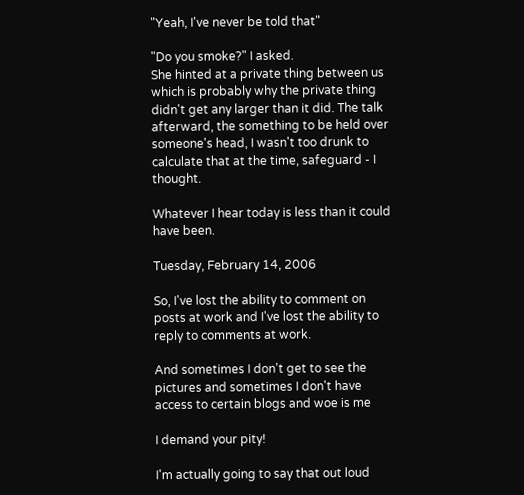"Yeah, I've never be told that"

"Do you smoke?" I asked.
She hinted at a private thing between us which is probably why the private thing didn't get any larger than it did. The talk afterward, the something to be held over someone's head, I wasn't too drunk to calculate that at the time, safeguard - I thought.

Whatever I hear today is less than it could have been.

Tuesday, February 14, 2006

So, I've lost the ability to comment on posts at work and I've lost the ability to reply to comments at work.

And sometimes I don't get to see the pictures and sometimes I don't have access to certain blogs and woe is me

I demand your pity!

I'm actually going to say that out loud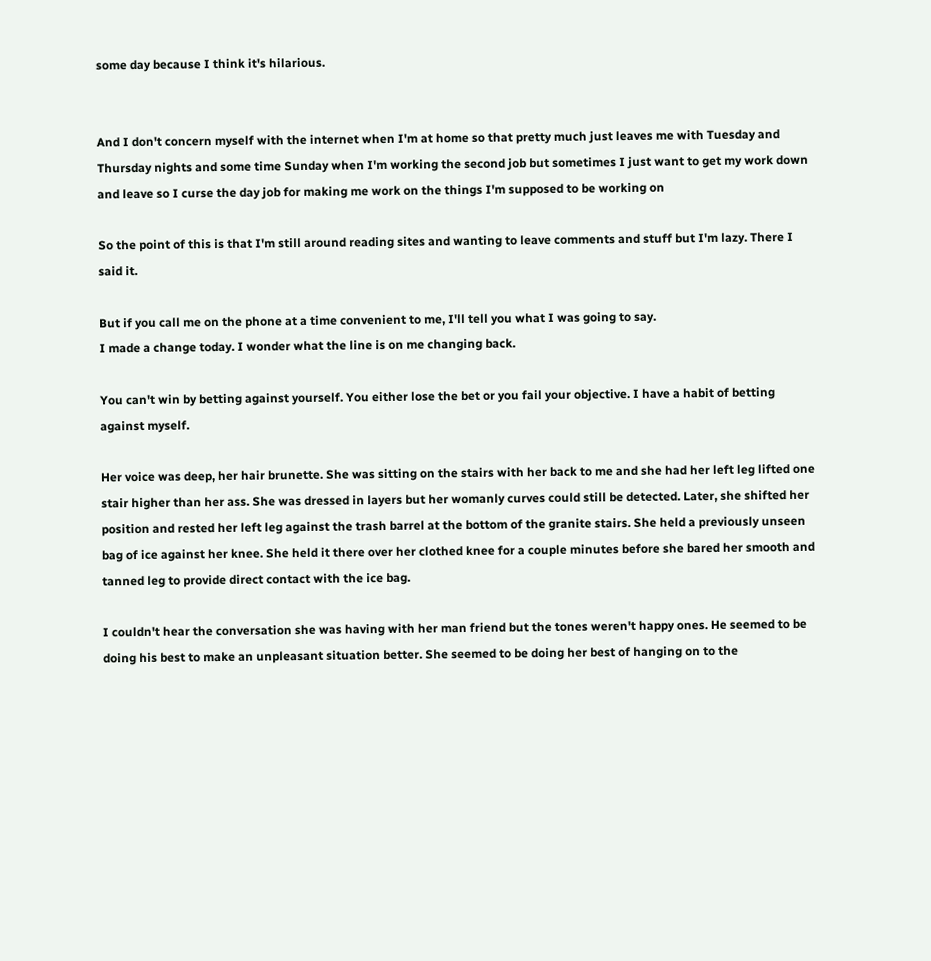some day because I think it's hilarious.


And I don't concern myself with the internet when I'm at home so that pretty much just leaves me with Tuesday and Thursday nights and some time Sunday when I'm working the second job but sometimes I just want to get my work down and leave so I curse the day job for making me work on the things I'm supposed to be working on

So the point of this is that I'm still around reading sites and wanting to leave comments and stuff but I'm lazy. There I said it.

But if you call me on the phone at a time convenient to me, I'll tell you what I was going to say.
I made a change today. I wonder what the line is on me changing back.

You can't win by betting against yourself. You either lose the bet or you fail your objective. I have a habit of betting against myself.

Her voice was deep, her hair brunette. She was sitting on the stairs with her back to me and she had her left leg lifted one stair higher than her ass. She was dressed in layers but her womanly curves could still be detected. Later, she shifted her position and rested her left leg against the trash barrel at the bottom of the granite stairs. She held a previously unseen bag of ice against her knee. She held it there over her clothed knee for a couple minutes before she bared her smooth and tanned leg to provide direct contact with the ice bag.

I couldn't hear the conversation she was having with her man friend but the tones weren't happy ones. He seemed to be doing his best to make an unpleasant situation better. She seemed to be doing her best of hanging on to the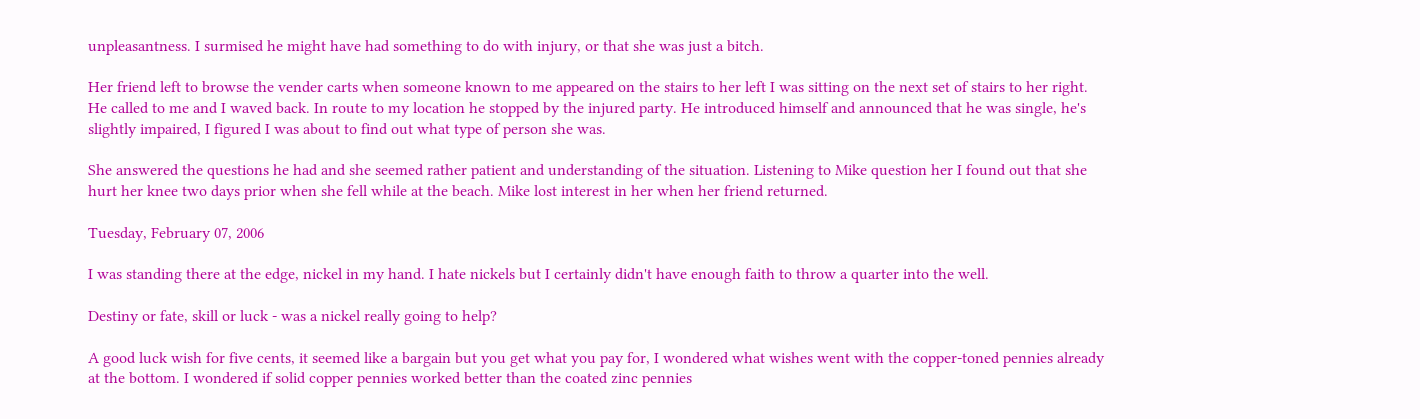unpleasantness. I surmised he might have had something to do with injury, or that she was just a bitch.

Her friend left to browse the vender carts when someone known to me appeared on the stairs to her left I was sitting on the next set of stairs to her right. He called to me and I waved back. In route to my location he stopped by the injured party. He introduced himself and announced that he was single, he's slightly impaired, I figured I was about to find out what type of person she was.

She answered the questions he had and she seemed rather patient and understanding of the situation. Listening to Mike question her I found out that she hurt her knee two days prior when she fell while at the beach. Mike lost interest in her when her friend returned.

Tuesday, February 07, 2006

I was standing there at the edge, nickel in my hand. I hate nickels but I certainly didn't have enough faith to throw a quarter into the well.

Destiny or fate, skill or luck - was a nickel really going to help?

A good luck wish for five cents, it seemed like a bargain but you get what you pay for, I wondered what wishes went with the copper-toned pennies already at the bottom. I wondered if solid copper pennies worked better than the coated zinc pennies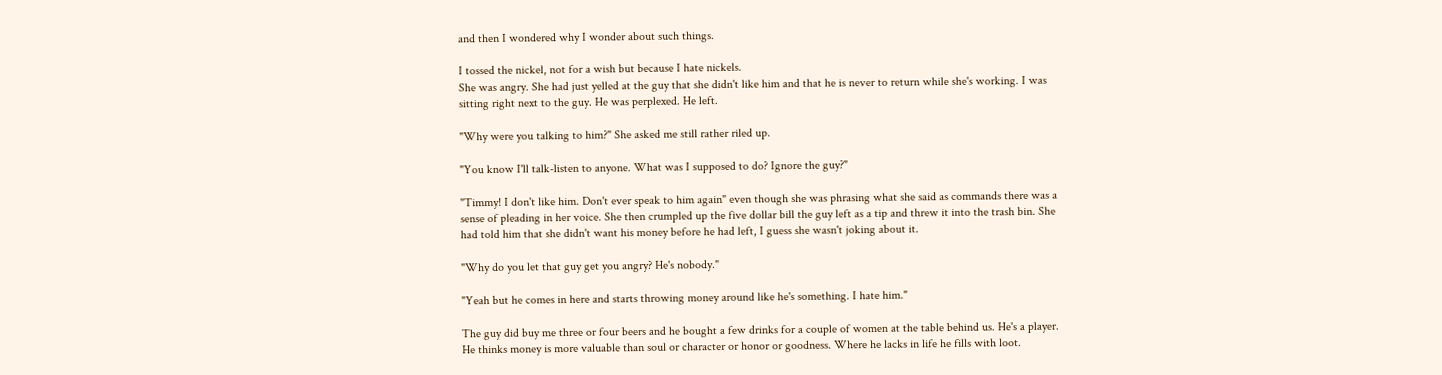and then I wondered why I wonder about such things.

I tossed the nickel, not for a wish but because I hate nickels.
She was angry. She had just yelled at the guy that she didn't like him and that he is never to return while she's working. I was sitting right next to the guy. He was perplexed. He left.

"Why were you talking to him?" She asked me still rather riled up.

"You know I'll talk-listen to anyone. What was I supposed to do? Ignore the guy?"

"Timmy! I don't like him. Don't ever speak to him again" even though she was phrasing what she said as commands there was a sense of pleading in her voice. She then crumpled up the five dollar bill the guy left as a tip and threw it into the trash bin. She had told him that she didn't want his money before he had left, I guess she wasn't joking about it.

"Why do you let that guy get you angry? He's nobody."

"Yeah but he comes in here and starts throwing money around like he's something. I hate him."

The guy did buy me three or four beers and he bought a few drinks for a couple of women at the table behind us. He's a player. He thinks money is more valuable than soul or character or honor or goodness. Where he lacks in life he fills with loot.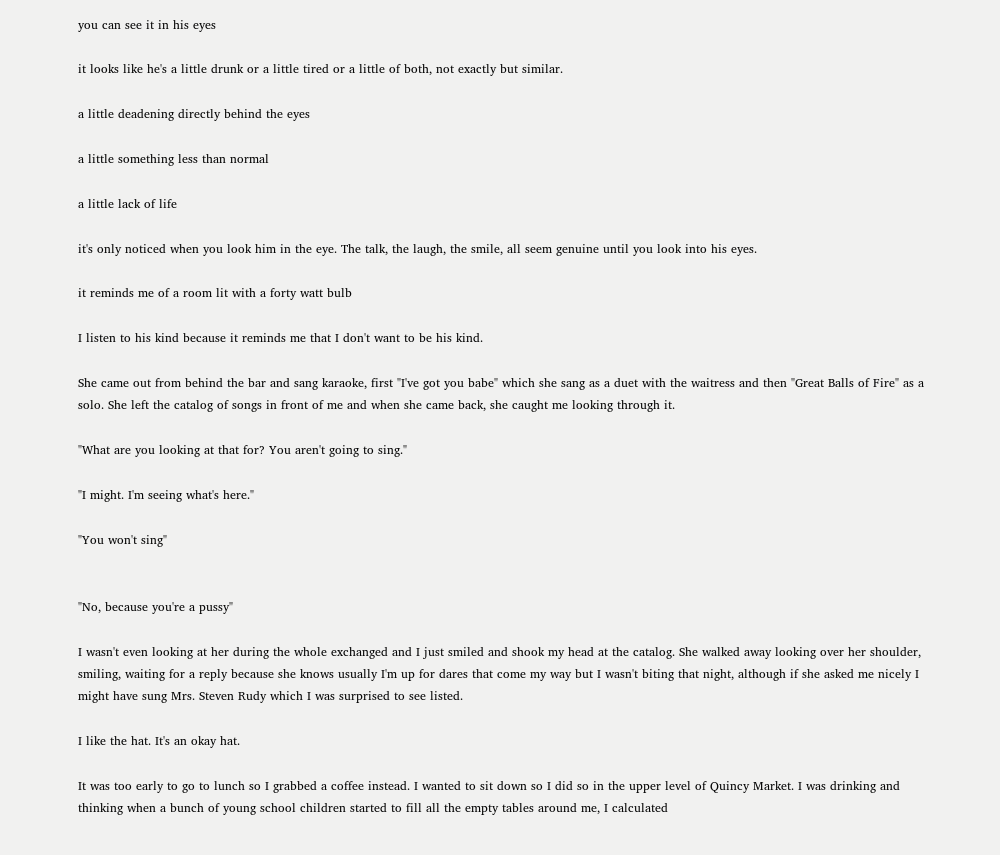you can see it in his eyes

it looks like he's a little drunk or a little tired or a little of both, not exactly but similar.

a little deadening directly behind the eyes

a little something less than normal

a little lack of life

it's only noticed when you look him in the eye. The talk, the laugh, the smile, all seem genuine until you look into his eyes.

it reminds me of a room lit with a forty watt bulb

I listen to his kind because it reminds me that I don't want to be his kind.

She came out from behind the bar and sang karaoke, first "I've got you babe" which she sang as a duet with the waitress and then "Great Balls of Fire" as a solo. She left the catalog of songs in front of me and when she came back, she caught me looking through it.

"What are you looking at that for? You aren't going to sing."

"I might. I'm seeing what's here."

"You won't sing"


"No, because you're a pussy"

I wasn't even looking at her during the whole exchanged and I just smiled and shook my head at the catalog. She walked away looking over her shoulder, smiling, waiting for a reply because she knows usually I'm up for dares that come my way but I wasn't biting that night, although if she asked me nicely I might have sung Mrs. Steven Rudy which I was surprised to see listed.

I like the hat. It's an okay hat.

It was too early to go to lunch so I grabbed a coffee instead. I wanted to sit down so I did so in the upper level of Quincy Market. I was drinking and thinking when a bunch of young school children started to fill all the empty tables around me, I calculated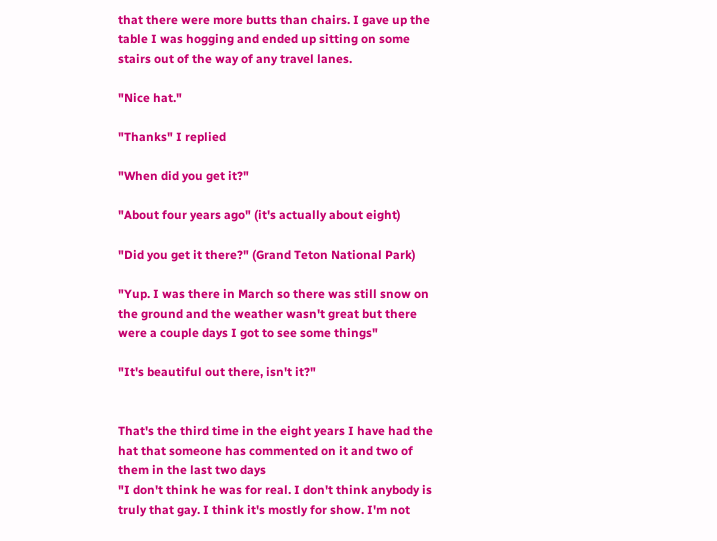that there were more butts than chairs. I gave up the table I was hogging and ended up sitting on some stairs out of the way of any travel lanes.

"Nice hat."

"Thanks" I replied

"When did you get it?"

"About four years ago" (it's actually about eight)

"Did you get it there?" (Grand Teton National Park)

"Yup. I was there in March so there was still snow on the ground and the weather wasn't great but there were a couple days I got to see some things"

"It's beautiful out there, isn't it?"


That's the third time in the eight years I have had the hat that someone has commented on it and two of them in the last two days
"I don't think he was for real. I don't think anybody is truly that gay. I think it's mostly for show. I'm not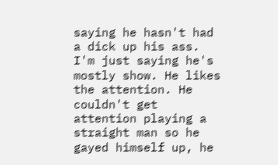saying he hasn't had a dick up his ass. I'm just saying he's mostly show. He likes the attention. He couldn't get attention playing a straight man so he gayed himself up, he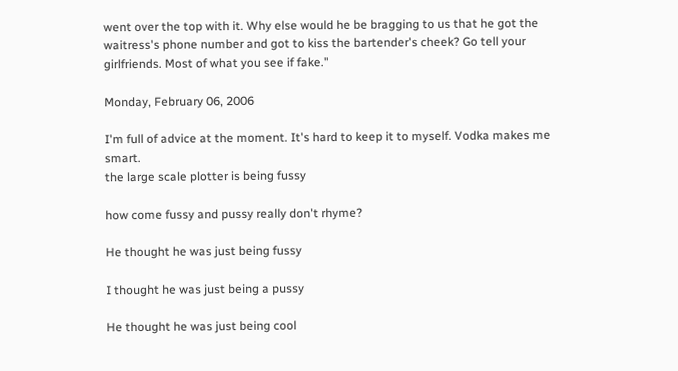went over the top with it. Why else would he be bragging to us that he got the waitress's phone number and got to kiss the bartender's cheek? Go tell your girlfriends. Most of what you see if fake."

Monday, February 06, 2006

I'm full of advice at the moment. It's hard to keep it to myself. Vodka makes me smart.
the large scale plotter is being fussy

how come fussy and pussy really don't rhyme?

He thought he was just being fussy

I thought he was just being a pussy

He thought he was just being cool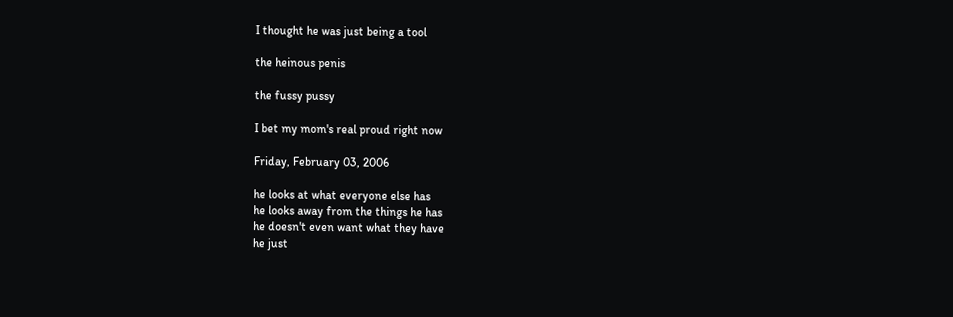I thought he was just being a tool

the heinous penis

the fussy pussy

I bet my mom's real proud right now

Friday, February 03, 2006

he looks at what everyone else has
he looks away from the things he has
he doesn't even want what they have
he just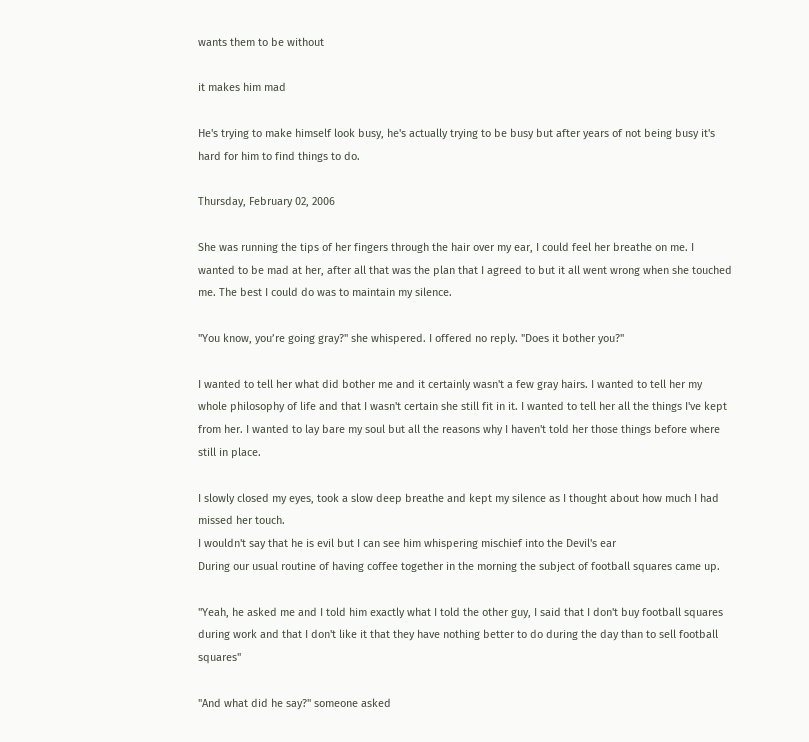wants them to be without

it makes him mad

He's trying to make himself look busy, he's actually trying to be busy but after years of not being busy it's hard for him to find things to do.

Thursday, February 02, 2006

She was running the tips of her fingers through the hair over my ear, I could feel her breathe on me. I wanted to be mad at her, after all that was the plan that I agreed to but it all went wrong when she touched me. The best I could do was to maintain my silence.

"You know, you’re going gray?" she whispered. I offered no reply. "Does it bother you?"

I wanted to tell her what did bother me and it certainly wasn't a few gray hairs. I wanted to tell her my whole philosophy of life and that I wasn't certain she still fit in it. I wanted to tell her all the things I've kept from her. I wanted to lay bare my soul but all the reasons why I haven't told her those things before where still in place.

I slowly closed my eyes, took a slow deep breathe and kept my silence as I thought about how much I had missed her touch.
I wouldn't say that he is evil but I can see him whispering mischief into the Devil's ear
During our usual routine of having coffee together in the morning the subject of football squares came up.

"Yeah, he asked me and I told him exactly what I told the other guy, I said that I don't buy football squares during work and that I don't like it that they have nothing better to do during the day than to sell football squares"

"And what did he say?" someone asked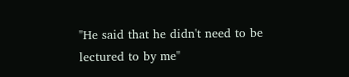"He said that he didn't need to be lectured to by me"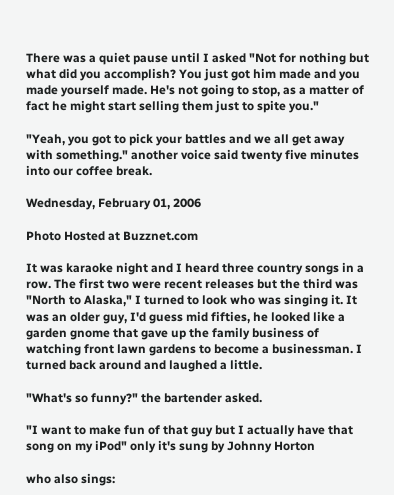There was a quiet pause until I asked "Not for nothing but what did you accomplish? You just got him made and you made yourself made. He's not going to stop, as a matter of fact he might start selling them just to spite you."

"Yeah, you got to pick your battles and we all get away with something." another voice said twenty five minutes into our coffee break.

Wednesday, February 01, 2006

Photo Hosted at Buzznet.com

It was karaoke night and I heard three country songs in a row. The first two were recent releases but the third was "North to Alaska," I turned to look who was singing it. It was an older guy, I'd guess mid fifties, he looked like a garden gnome that gave up the family business of watching front lawn gardens to become a businessman. I turned back around and laughed a little.

"What's so funny?" the bartender asked.

"I want to make fun of that guy but I actually have that song on my iPod" only it's sung by Johnny Horton

who also sings: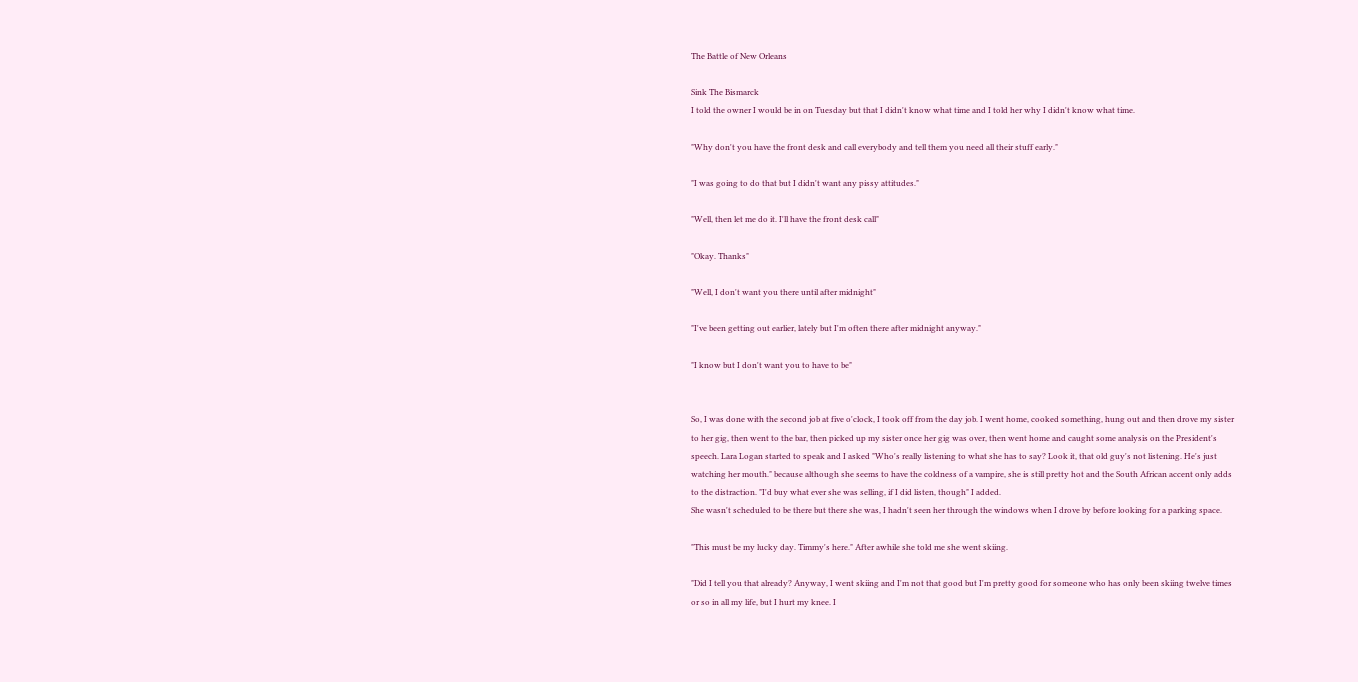The Battle of New Orleans

Sink The Bismarck
I told the owner I would be in on Tuesday but that I didn't know what time and I told her why I didn't know what time.

"Why don't you have the front desk and call everybody and tell them you need all their stuff early."

"I was going to do that but I didn't want any pissy attitudes."

"Well, then let me do it. I'll have the front desk call"

"Okay. Thanks"

"Well, I don't want you there until after midnight"

"I've been getting out earlier, lately but I'm often there after midnight anyway."

"I know but I don't want you to have to be"


So, I was done with the second job at five o'clock, I took off from the day job. I went home, cooked something, hung out and then drove my sister to her gig, then went to the bar, then picked up my sister once her gig was over, then went home and caught some analysis on the President's speech. Lara Logan started to speak and I asked "Who's really listening to what she has to say? Look it, that old guy's not listening. He's just watching her mouth." because although she seems to have the coldness of a vampire, she is still pretty hot and the South African accent only adds to the distraction. "I'd buy what ever she was selling, if I did listen, though" I added.
She wasn't scheduled to be there but there she was, I hadn't seen her through the windows when I drove by before looking for a parking space.

"This must be my lucky day. Timmy's here." After awhile she told me she went skiing.

"Did I tell you that already? Anyway, I went skiing and I'm not that good but I'm pretty good for someone who has only been skiing twelve times or so in all my life, but I hurt my knee. I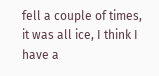fell a couple of times, it was all ice, I think I have a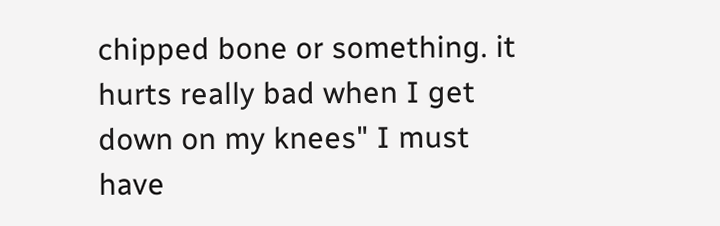chipped bone or something. it hurts really bad when I get down on my knees" I must have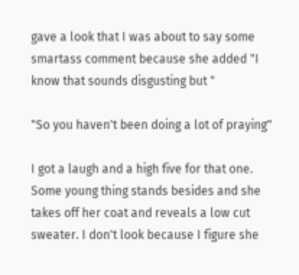gave a look that I was about to say some smartass comment because she added "I know that sounds disgusting but "

"So you haven't been doing a lot of praying"

I got a laugh and a high five for that one.
Some young thing stands besides and she takes off her coat and reveals a low cut sweater. I don't look because I figure she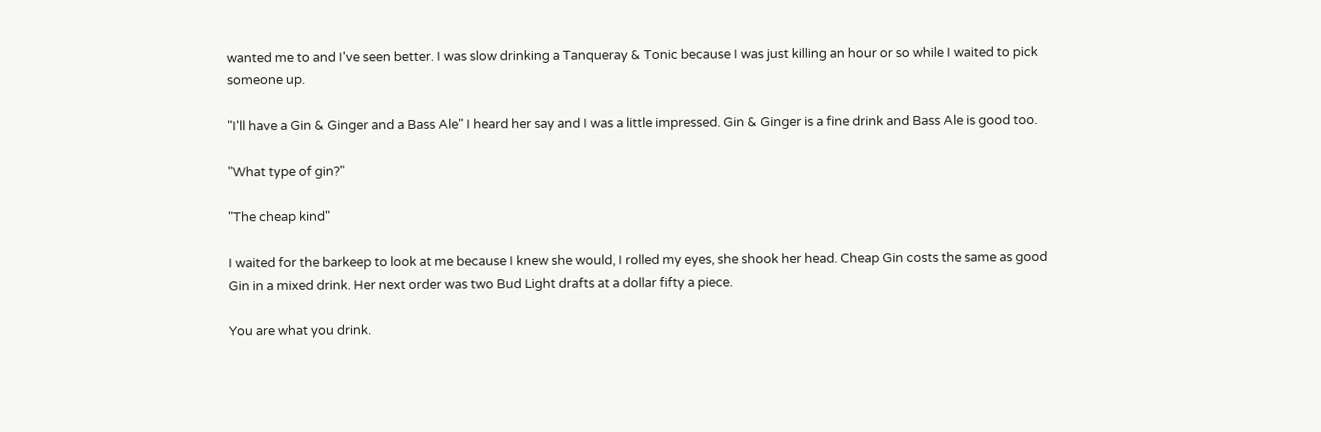wanted me to and I've seen better. I was slow drinking a Tanqueray & Tonic because I was just killing an hour or so while I waited to pick someone up.

"I'll have a Gin & Ginger and a Bass Ale" I heard her say and I was a little impressed. Gin & Ginger is a fine drink and Bass Ale is good too.

"What type of gin?"

"The cheap kind"

I waited for the barkeep to look at me because I knew she would, I rolled my eyes, she shook her head. Cheap Gin costs the same as good Gin in a mixed drink. Her next order was two Bud Light drafts at a dollar fifty a piece.

You are what you drink.